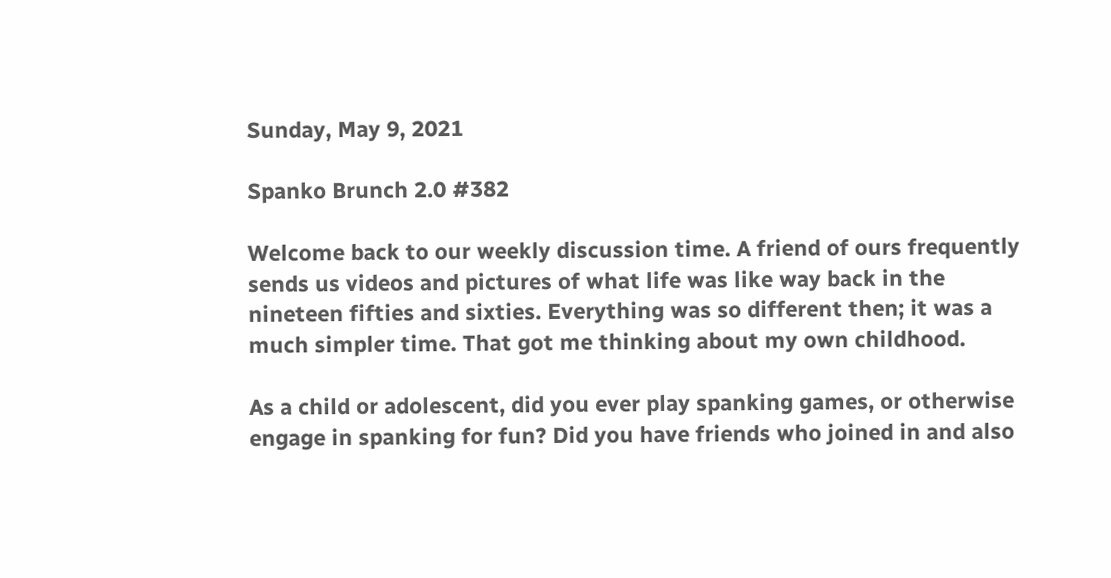Sunday, May 9, 2021

Spanko Brunch 2.0 #382

Welcome back to our weekly discussion time. A friend of ours frequently sends us videos and pictures of what life was like way back in the nineteen fifties and sixties. Everything was so different then; it was a much simpler time. That got me thinking about my own childhood.

As a child or adolescent, did you ever play spanking games, or otherwise engage in spanking for fun? Did you have friends who joined in and also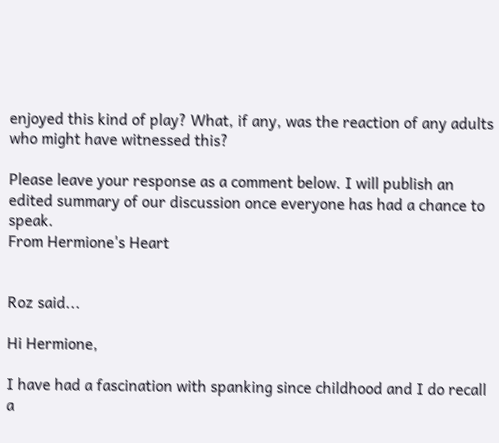enjoyed this kind of play? What, if any, was the reaction of any adults who might have witnessed this?

Please leave your response as a comment below. I will publish an edited summary of our discussion once everyone has had a chance to speak.
From Hermione's Heart


Roz said...

Hi Hermione,

I have had a fascination with spanking since childhood and I do recall a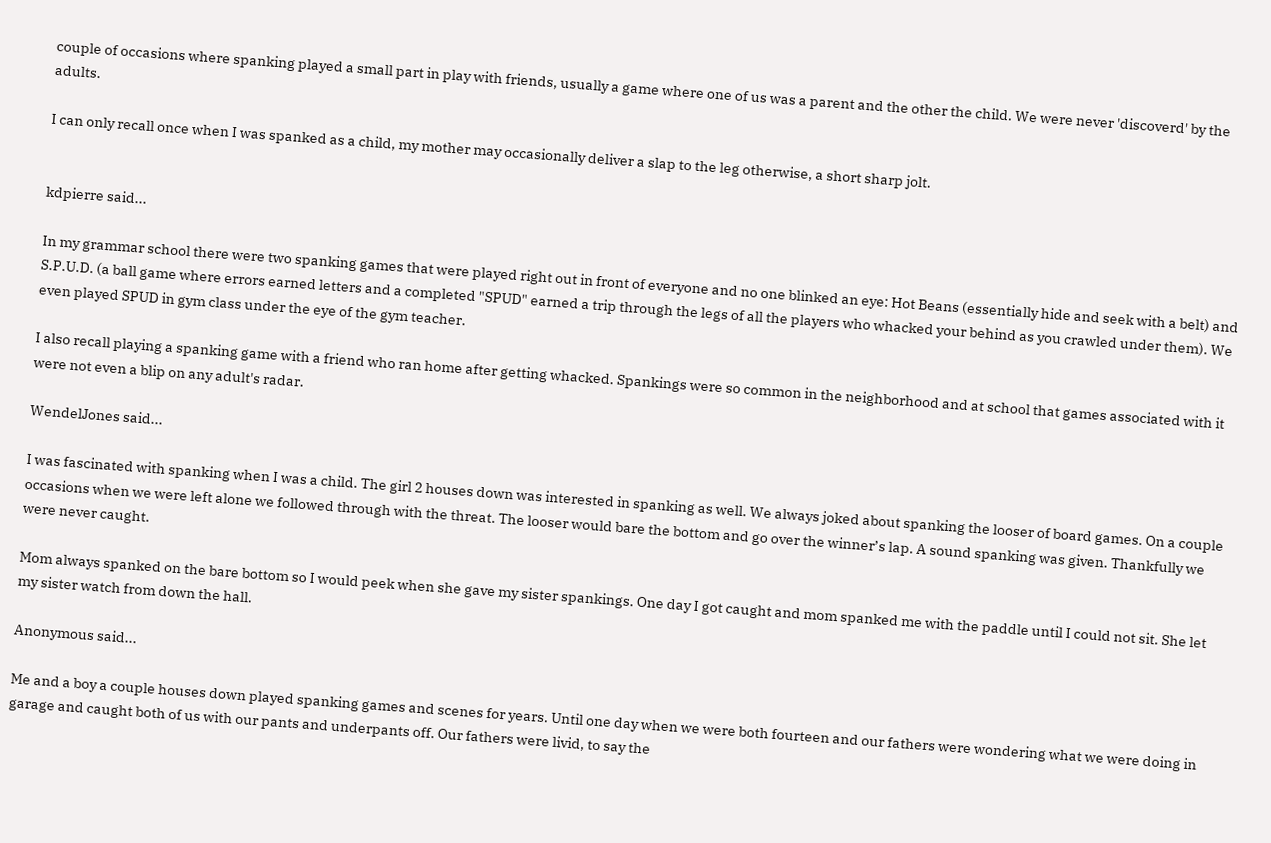couple of occasions where spanking played a small part in play with friends, usually a game where one of us was a parent and the other the child. We were never 'discoverd' by the adults.

I can only recall once when I was spanked as a child, my mother may occasionally deliver a slap to the leg otherwise, a short sharp jolt.


kdpierre said...

In my grammar school there were two spanking games that were played right out in front of everyone and no one blinked an eye: Hot Beans (essentially hide and seek with a belt) and S.P.U.D. (a ball game where errors earned letters and a completed "SPUD" earned a trip through the legs of all the players who whacked your behind as you crawled under them). We even played SPUD in gym class under the eye of the gym teacher.

I also recall playing a spanking game with a friend who ran home after getting whacked. Spankings were so common in the neighborhood and at school that games associated with it were not even a blip on any adult's radar.

WendelJones said...

I was fascinated with spanking when I was a child. The girl 2 houses down was interested in spanking as well. We always joked about spanking the looser of board games. On a couple occasions when we were left alone we followed through with the threat. The looser would bare the bottom and go over the winner’s lap. A sound spanking was given. Thankfully we were never caught.

Mom always spanked on the bare bottom so I would peek when she gave my sister spankings. One day I got caught and mom spanked me with the paddle until I could not sit. She let my sister watch from down the hall.

Anonymous said...

Me and a boy a couple houses down played spanking games and scenes for years. Until one day when we were both fourteen and our fathers were wondering what we were doing in garage and caught both of us with our pants and underpants off. Our fathers were livid, to say the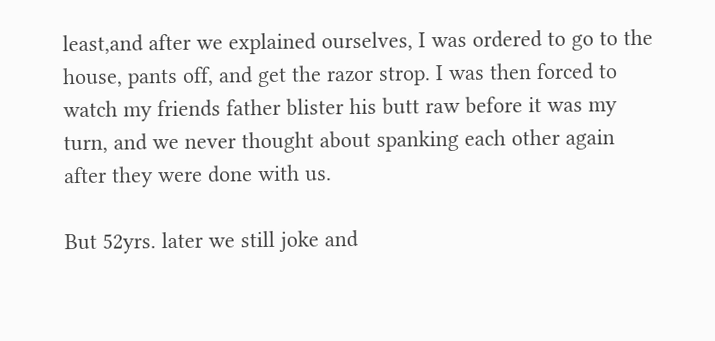least,and after we explained ourselves, I was ordered to go to the house, pants off, and get the razor strop. I was then forced to watch my friends father blister his butt raw before it was my turn, and we never thought about spanking each other again after they were done with us.

But 52yrs. later we still joke and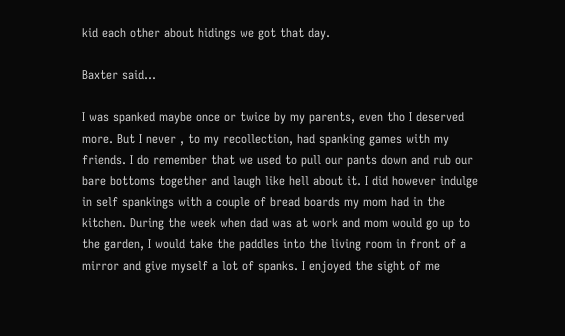kid each other about hidings we got that day.

Baxter said...

I was spanked maybe once or twice by my parents, even tho I deserved more. But I never , to my recollection, had spanking games with my friends. I do remember that we used to pull our pants down and rub our bare bottoms together and laugh like hell about it. I did however indulge in self spankings with a couple of bread boards my mom had in the kitchen. During the week when dad was at work and mom would go up to the garden, I would take the paddles into the living room in front of a mirror and give myself a lot of spanks. I enjoyed the sight of me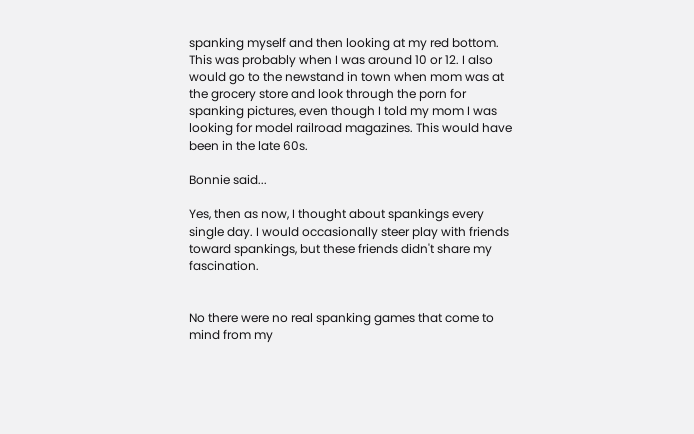spanking myself and then looking at my red bottom. This was probably when I was around 10 or 12. I also would go to the newstand in town when mom was at the grocery store and look through the porn for spanking pictures, even though I told my mom I was looking for model railroad magazines. This would have been in the late 60s.

Bonnie said...

Yes, then as now, I thought about spankings every single day. I would occasionally steer play with friends toward spankings, but these friends didn't share my fascination.


No there were no real spanking games that come to mind from my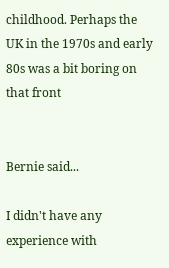childhood. Perhaps the UK in the 1970s and early 80s was a bit boring on that front


Bernie said...

I didn't have any experience with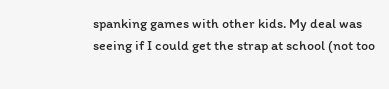spanking games with other kids. My deal was seeing if I could get the strap at school (not too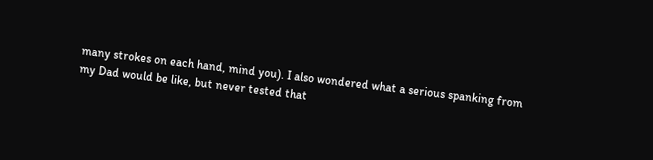many strokes on each hand, mind you). I also wondered what a serious spanking from my Dad would be like, but never tested that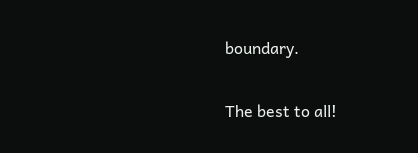boundary.

The best to all!